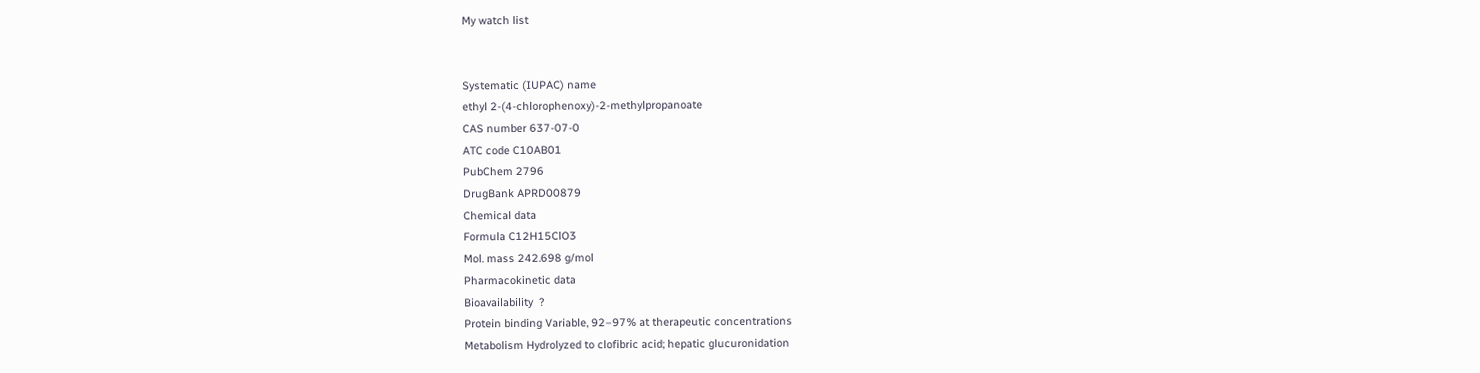My watch list


Systematic (IUPAC) name
ethyl 2-(4-chlorophenoxy)-2-methylpropanoate
CAS number 637-07-0
ATC code C10AB01
PubChem 2796
DrugBank APRD00879
Chemical data
Formula C12H15ClO3
Mol. mass 242.698 g/mol
Pharmacokinetic data
Bioavailability  ?
Protein binding Variable, 92–97% at therapeutic concentrations
Metabolism Hydrolyzed to clofibric acid; hepatic glucuronidation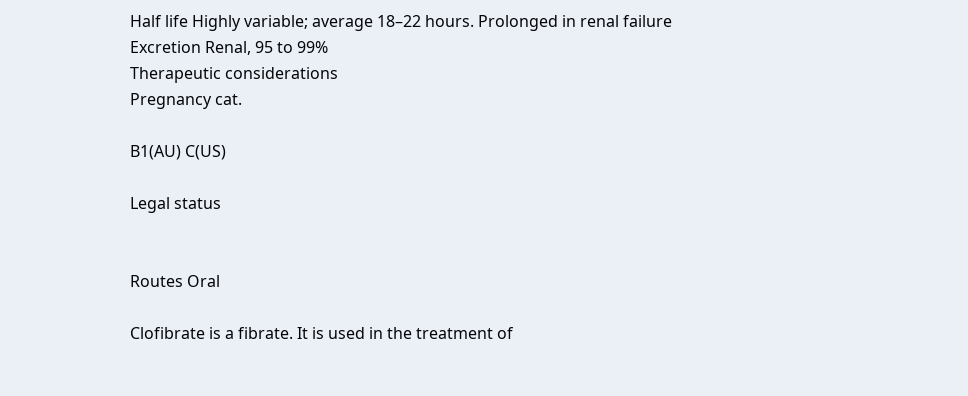Half life Highly variable; average 18–22 hours. Prolonged in renal failure
Excretion Renal, 95 to 99%
Therapeutic considerations
Pregnancy cat.

B1(AU) C(US)

Legal status


Routes Oral

Clofibrate is a fibrate. It is used in the treatment of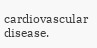cardiovascular disease.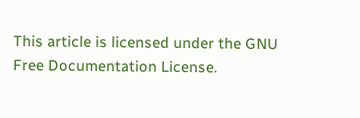This article is licensed under the GNU Free Documentation License.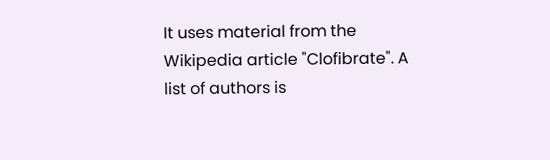It uses material from the Wikipedia article "Clofibrate". A list of authors is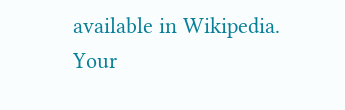available in Wikipedia.
Your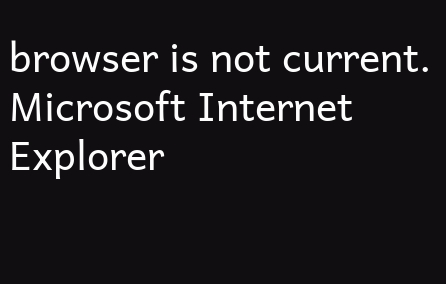browser is not current. Microsoft Internet Explorer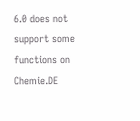6.0 does not support some functions on Chemie.DE